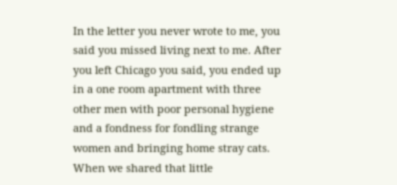In the letter you never wrote to me, you said you missed living next to me. After you left Chicago you said, you ended up in a one room apartment with three other men with poor personal hygiene and a fondness for fondling strange women and bringing home stray cats. When we shared that little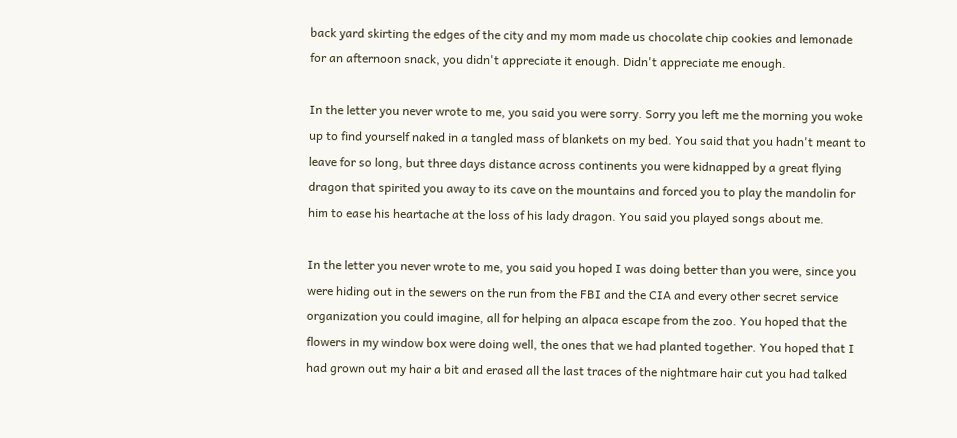back yard skirting the edges of the city and my mom made us chocolate chip cookies and lemonade for an afternoon snack, you didn't appreciate it enough. Didn't appreciate me enough.

In the letter you never wrote to me, you said you were sorry. Sorry you left me the morning you woke up to find yourself naked in a tangled mass of blankets on my bed. You said that you hadn't meant to leave for so long, but three days distance across continents you were kidnapped by a great flying dragon that spirited you away to its cave on the mountains and forced you to play the mandolin for him to ease his heartache at the loss of his lady dragon. You said you played songs about me.

In the letter you never wrote to me, you said you hoped I was doing better than you were, since you were hiding out in the sewers on the run from the FBI and the CIA and every other secret service organization you could imagine, all for helping an alpaca escape from the zoo. You hoped that the flowers in my window box were doing well, the ones that we had planted together. You hoped that I had grown out my hair a bit and erased all the last traces of the nightmare hair cut you had talked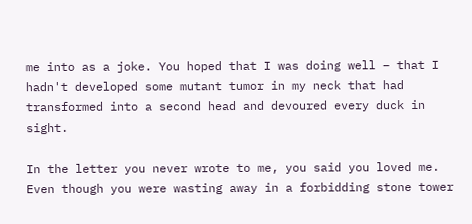me into as a joke. You hoped that I was doing well – that I hadn't developed some mutant tumor in my neck that had transformed into a second head and devoured every duck in sight.

In the letter you never wrote to me, you said you loved me. Even though you were wasting away in a forbidding stone tower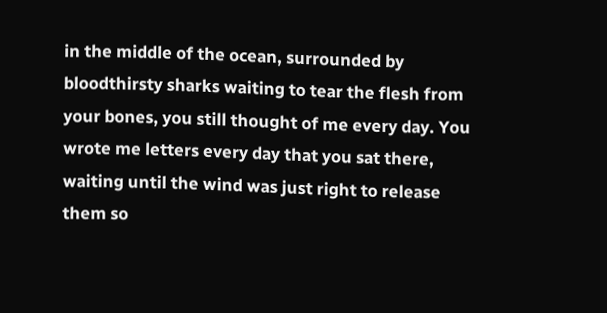in the middle of the ocean, surrounded by bloodthirsty sharks waiting to tear the flesh from your bones, you still thought of me every day. You wrote me letters every day that you sat there, waiting until the wind was just right to release them so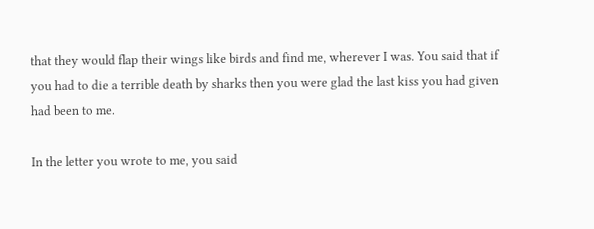that they would flap their wings like birds and find me, wherever I was. You said that if you had to die a terrible death by sharks then you were glad the last kiss you had given had been to me.

In the letter you wrote to me, you said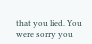that you lied. You were sorry you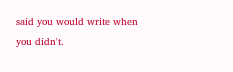said you would write when you didn't.